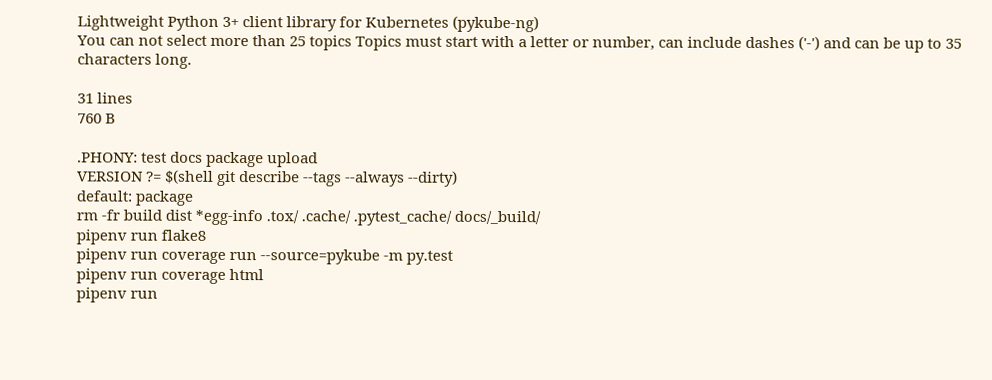Lightweight Python 3+ client library for Kubernetes (pykube-ng)
You can not select more than 25 topics Topics must start with a letter or number, can include dashes ('-') and can be up to 35 characters long.

31 lines
760 B

.PHONY: test docs package upload
VERSION ?= $(shell git describe --tags --always --dirty)
default: package
rm -fr build dist *egg-info .tox/ .cache/ .pytest_cache/ docs/_build/
pipenv run flake8
pipenv run coverage run --source=pykube -m py.test
pipenv run coverage html
pipenv run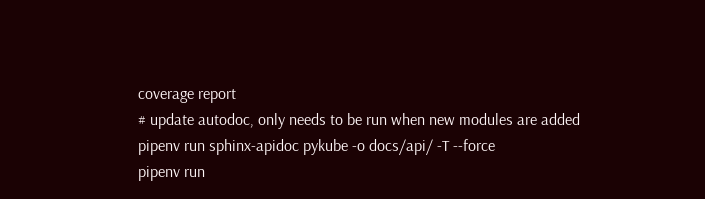coverage report
# update autodoc, only needs to be run when new modules are added
pipenv run sphinx-apidoc pykube -o docs/api/ -T --force
pipenv run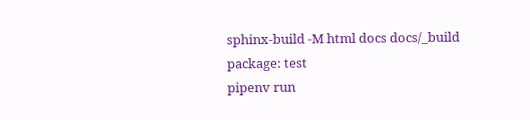sphinx-build -M html docs docs/_build
package: test
pipenv run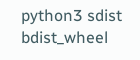python3 sdist bdist_wheel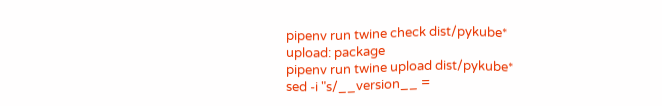pipenv run twine check dist/pykube*
upload: package
pipenv run twine upload dist/pykube*
sed -i "s/__version__ =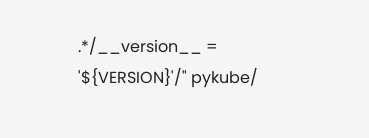.*/__version__ = '${VERSION}'/" pykube/